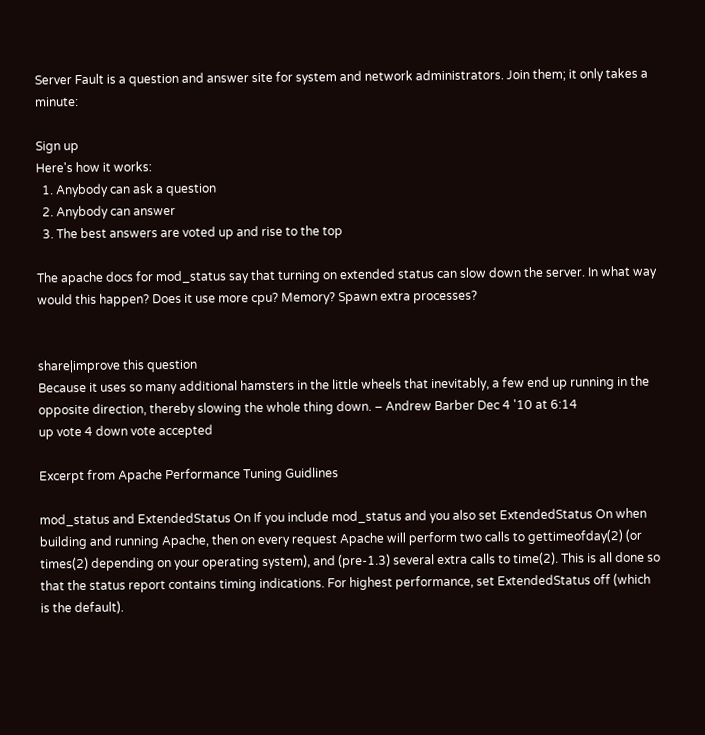Server Fault is a question and answer site for system and network administrators. Join them; it only takes a minute:

Sign up
Here's how it works:
  1. Anybody can ask a question
  2. Anybody can answer
  3. The best answers are voted up and rise to the top

The apache docs for mod_status say that turning on extended status can slow down the server. In what way would this happen? Does it use more cpu? Memory? Spawn extra processes?


share|improve this question
Because it uses so many additional hamsters in the little wheels that inevitably, a few end up running in the opposite direction, thereby slowing the whole thing down. – Andrew Barber Dec 4 '10 at 6:14
up vote 4 down vote accepted

Excerpt from Apache Performance Tuning Guidlines

mod_status and ExtendedStatus On If you include mod_status and you also set ExtendedStatus On when building and running Apache, then on every request Apache will perform two calls to gettimeofday(2) (or times(2) depending on your operating system), and (pre-1.3) several extra calls to time(2). This is all done so that the status report contains timing indications. For highest performance, set ExtendedStatus off (which is the default).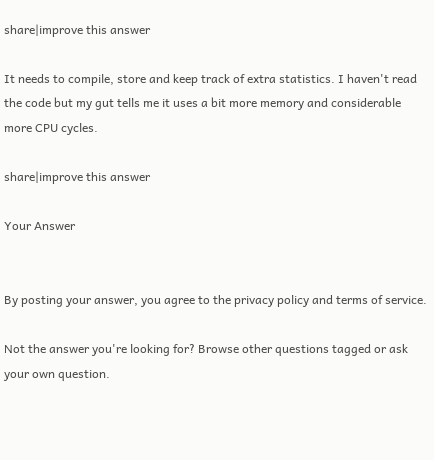share|improve this answer

It needs to compile, store and keep track of extra statistics. I haven't read the code but my gut tells me it uses a bit more memory and considerable more CPU cycles.

share|improve this answer

Your Answer


By posting your answer, you agree to the privacy policy and terms of service.

Not the answer you're looking for? Browse other questions tagged or ask your own question.